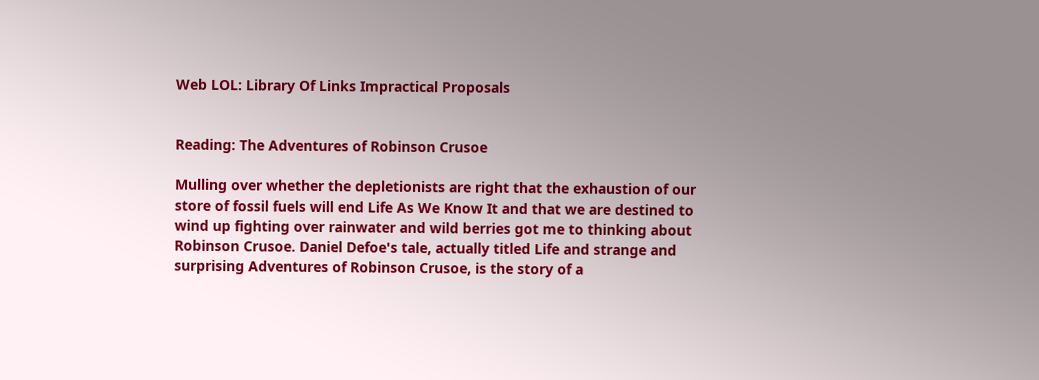Web LOL: Library Of Links Impractical Proposals


Reading: The Adventures of Robinson Crusoe

Mulling over whether the depletionists are right that the exhaustion of our store of fossil fuels will end Life As We Know It and that we are destined to wind up fighting over rainwater and wild berries got me to thinking about Robinson Crusoe. Daniel Defoe's tale, actually titled Life and strange and surprising Adventures of Robinson Crusoe, is the story of a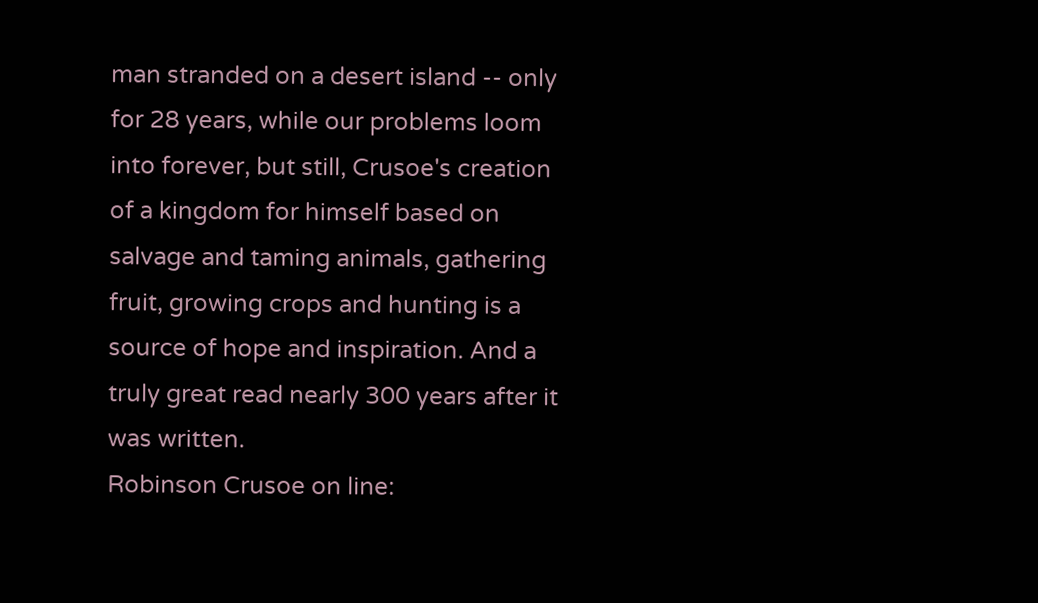man stranded on a desert island -- only for 28 years, while our problems loom into forever, but still, Crusoe's creation of a kingdom for himself based on salvage and taming animals, gathering fruit, growing crops and hunting is a source of hope and inspiration. And a truly great read nearly 300 years after it was written.
Robinson Crusoe on line: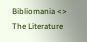Bibliomania <>
The Literature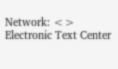Network: <>
Electronic Text Center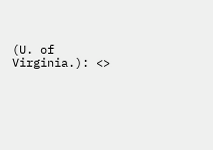(U. of Virginia.): <>